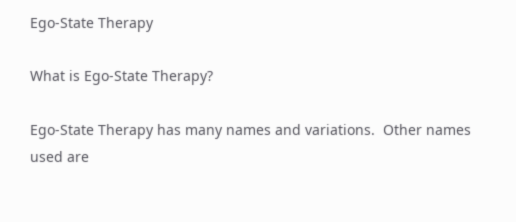Ego-State Therapy

What is Ego-State Therapy?

Ego-State Therapy has many names and variations.  Other names used are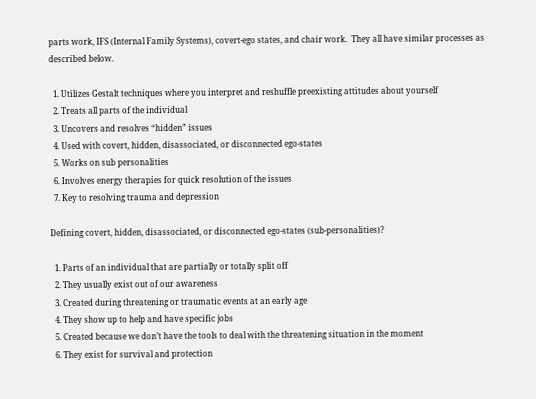parts work, IFS (Internal Family Systems), covert-ego states, and chair work.  They all have similar processes as described below.

  1. Utilizes Gestalt techniques where you interpret and reshuffle preexisting attitudes about yourself
  2. Treats all parts of the individual
  3. Uncovers and resolves “hidden” issues
  4. Used with covert, hidden, disassociated, or disconnected ego-states
  5. Works on sub personalities
  6. Involves energy therapies for quick resolution of the issues
  7. Key to resolving trauma and depression

Defining covert, hidden, disassociated, or disconnected ego-states (sub-personalities)?

  1. Parts of an individual that are partially or totally split off
  2. They usually exist out of our awareness
  3. Created during threatening or traumatic events at an early age
  4. They show up to help and have specific jobs
  5. Created because we don’t have the tools to deal with the threatening situation in the moment
  6. They exist for survival and protection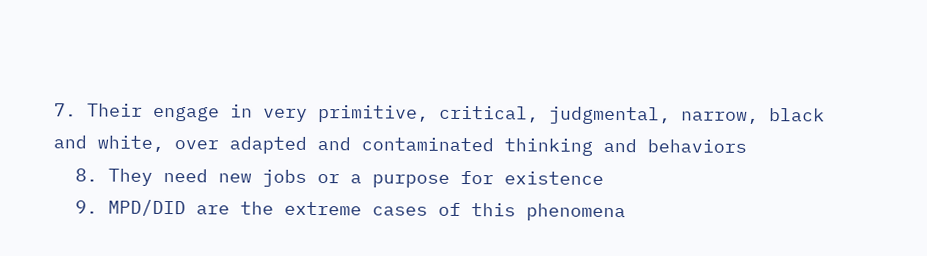7. Their engage in very primitive, critical, judgmental, narrow, black and white, over adapted and contaminated thinking and behaviors
  8. They need new jobs or a purpose for existence
  9. MPD/DID are the extreme cases of this phenomena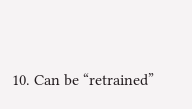10. Can be “retrained”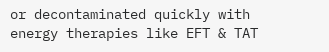or decontaminated quickly with energy therapies like EFT & TAT